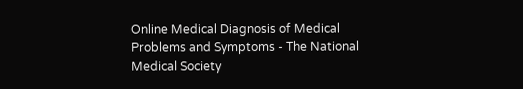Online Medical Diagnosis of Medical Problems and Symptoms - The National Medical Society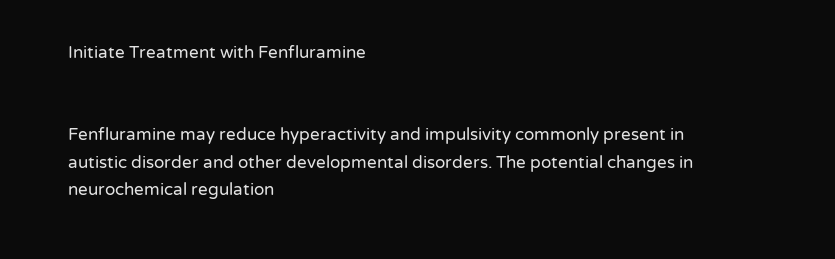Initiate Treatment with Fenfluramine


Fenfluramine may reduce hyperactivity and impulsivity commonly present in autistic disorder and other developmental disorders. The potential changes in neurochemical regulation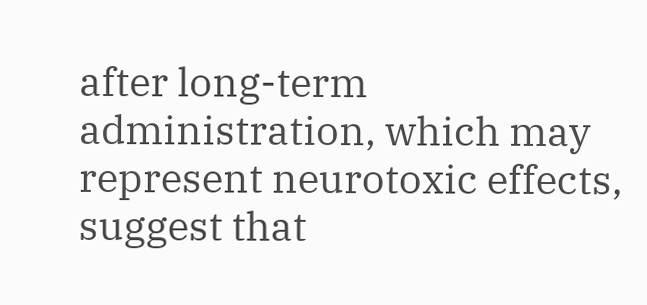after long-term administration, which may represent neurotoxic effects, suggest that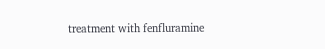treatment with fenfluramine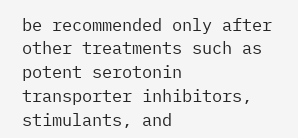be recommended only after other treatments such as potent serotonin transporter inhibitors, stimulants, and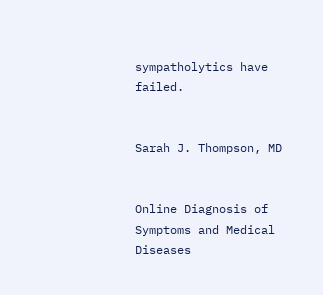sympatholytics have failed.


Sarah J. Thompson, MD


Online Diagnosis of Symptoms and Medical Diseases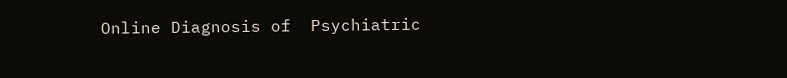Online Diagnosis of  Psychiatric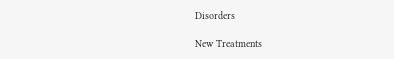Disorders

New Treatments